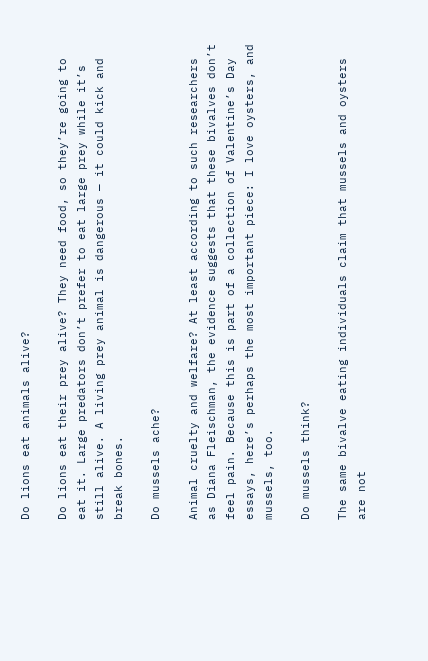Do lions eat animals alive?

Do lions eat their prey alive? They need food, so they’re going to eat it. Large predators don’t prefer to eat large prey while it’s still alive. A living prey animal is dangerous — it could kick and break bones.

Do mussels ache?

Animal cruelty and welfare? At least according to such researchers as Diana Fleischman, the evidence suggests that these bivalves don’t feel pain. Because this is part of a collection of Valentine’s Day essays, here’s perhaps the most important piece: I love oysters, and mussels, too.

Do mussels think?

The same bivalve eating individuals claim that mussels and oysters are not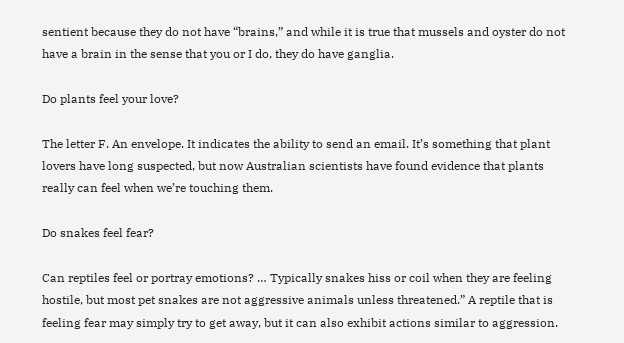sentient because they do not have “brains,” and while it is true that mussels and oyster do not have a brain in the sense that you or I do, they do have ganglia.

Do plants feel your love?

The letter F. An envelope. It indicates the ability to send an email. It’s something that plant lovers have long suspected, but now Australian scientists have found evidence that plants really can feel when we’re touching them.

Do snakes feel fear?

Can reptiles feel or portray emotions? … Typically snakes hiss or coil when they are feeling hostile, but most pet snakes are not aggressive animals unless threatened.” A reptile that is feeling fear may simply try to get away, but it can also exhibit actions similar to aggression.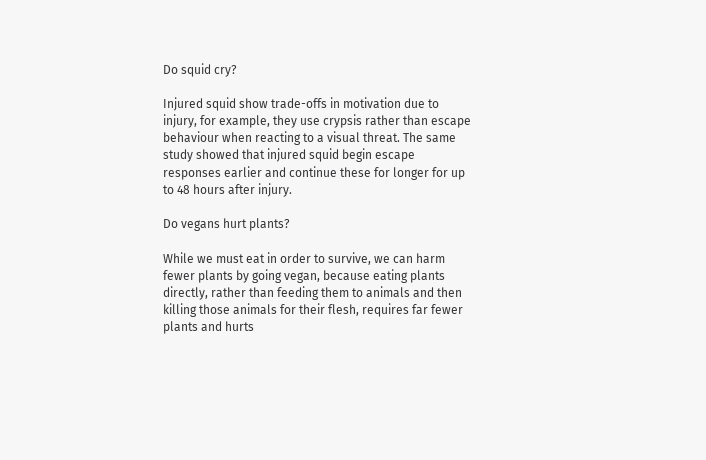Do squid cry?

Injured squid show trade-offs in motivation due to injury, for example, they use crypsis rather than escape behaviour when reacting to a visual threat. The same study showed that injured squid begin escape responses earlier and continue these for longer for up to 48 hours after injury.

Do vegans hurt plants?

While we must eat in order to survive, we can harm fewer plants by going vegan, because eating plants directly, rather than feeding them to animals and then killing those animals for their flesh, requires far fewer plants and hurts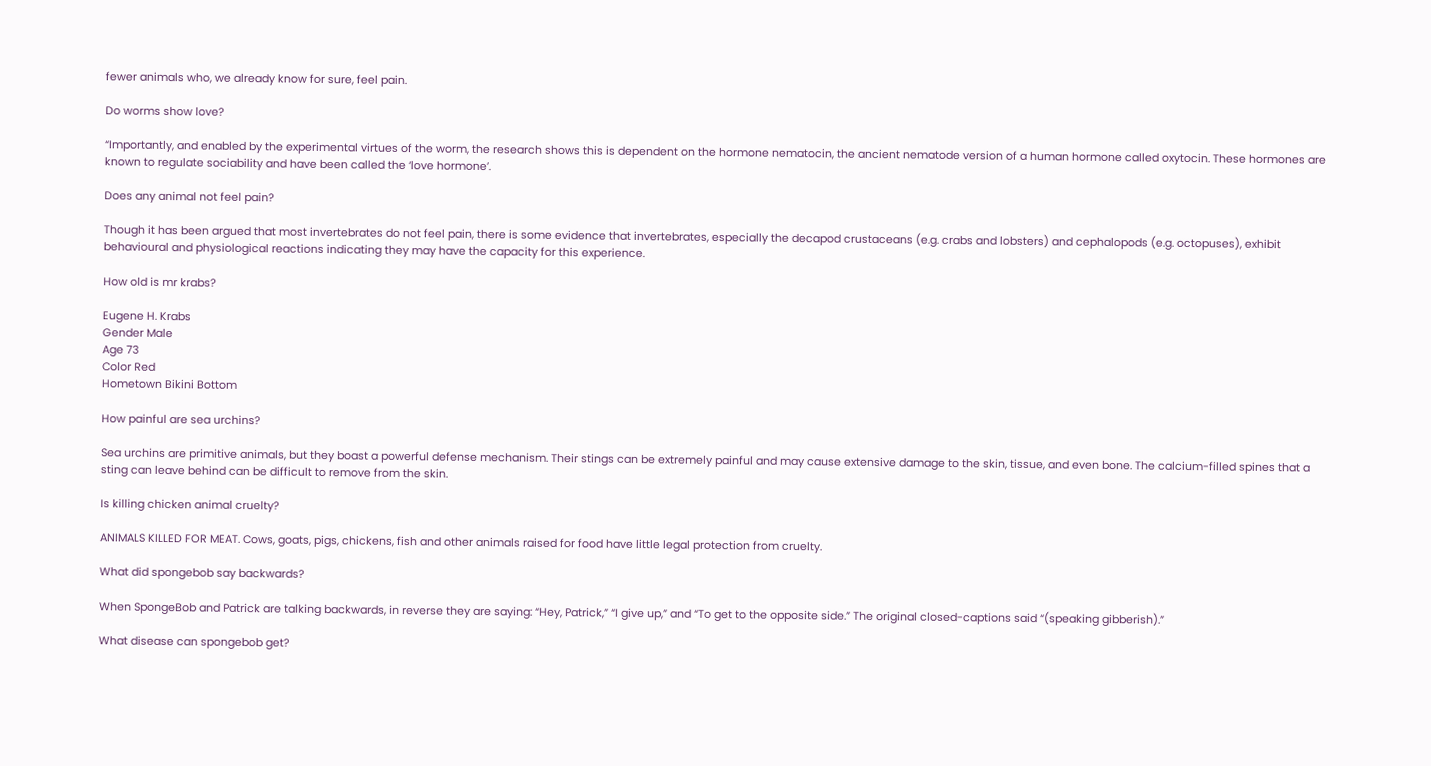fewer animals who, we already know for sure, feel pain.

Do worms show love?

“Importantly, and enabled by the experimental virtues of the worm, the research shows this is dependent on the hormone nematocin, the ancient nematode version of a human hormone called oxytocin. These hormones are known to regulate sociability and have been called the ‘love hormone’.

Does any animal not feel pain?

Though it has been argued that most invertebrates do not feel pain, there is some evidence that invertebrates, especially the decapod crustaceans (e.g. crabs and lobsters) and cephalopods (e.g. octopuses), exhibit behavioural and physiological reactions indicating they may have the capacity for this experience.

How old is mr krabs?

Eugene H. Krabs
Gender Male
Age 73
Color Red
Hometown Bikini Bottom

How painful are sea urchins?

Sea urchins are primitive animals, but they boast a powerful defense mechanism. Their stings can be extremely painful and may cause extensive damage to the skin, tissue, and even bone. The calcium-filled spines that a sting can leave behind can be difficult to remove from the skin.

Is killing chicken animal cruelty?

ANIMALS KILLED FOR MEAT. Cows, goats, pigs, chickens, fish and other animals raised for food have little legal protection from cruelty.

What did spongebob say backwards?

When SpongeBob and Patrick are talking backwards, in reverse they are saying: “Hey, Patrick,” “I give up,” and “To get to the opposite side.” The original closed-captions said “(speaking gibberish).”

What disease can spongebob get?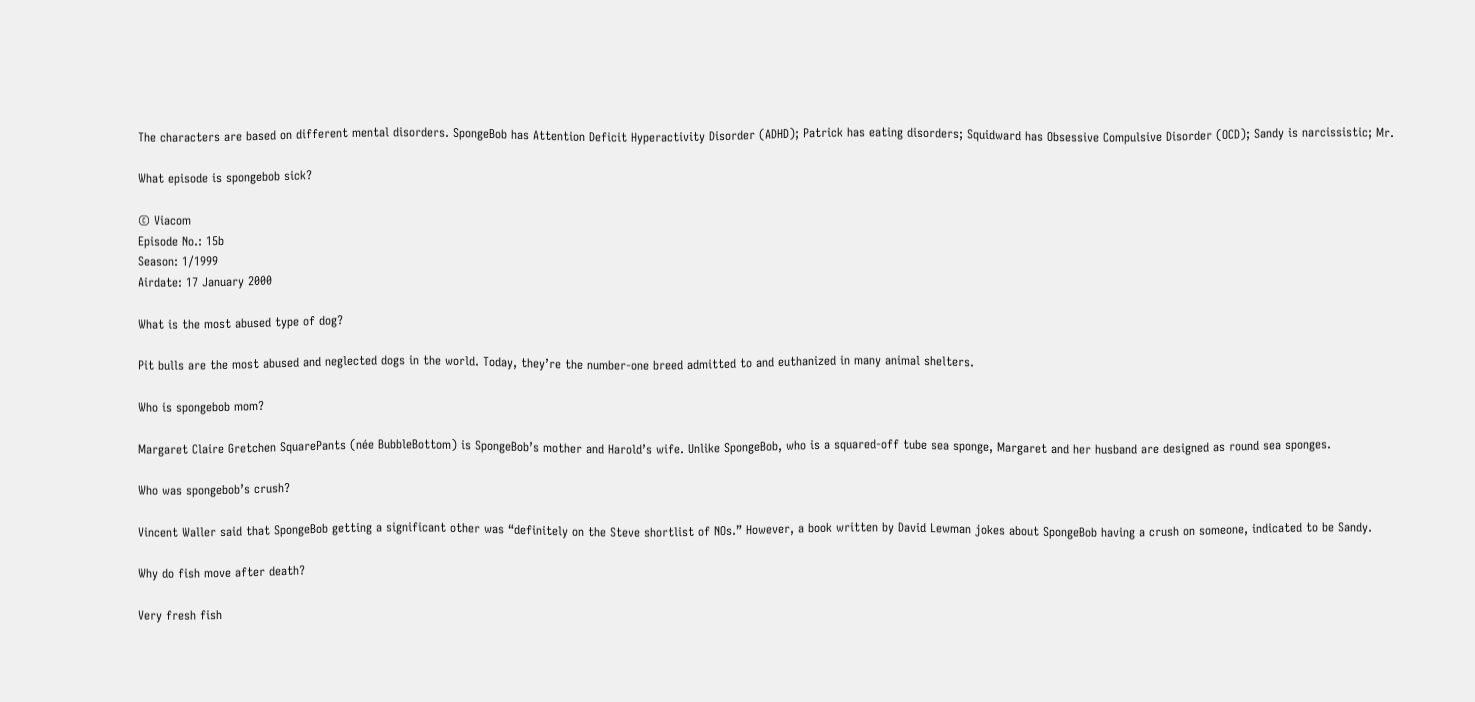The characters are based on different mental disorders. SpongeBob has Attention Deficit Hyperactivity Disorder (ADHD); Patrick has eating disorders; Squidward has Obsessive Compulsive Disorder (OCD); Sandy is narcissistic; Mr.

What episode is spongebob sick?

© Viacom
Episode No.: 15b
Season: 1/1999
Airdate: 17 January 2000

What is the most abused type of dog?

Pit bulls are the most abused and neglected dogs in the world. Today, they’re the number-one breed admitted to and euthanized in many animal shelters.

Who is spongebob mom?

Margaret Claire Gretchen SquarePants (née BubbleBottom) is SpongeBob’s mother and Harold’s wife. Unlike SpongeBob, who is a squared-off tube sea sponge, Margaret and her husband are designed as round sea sponges.

Who was spongebob’s crush?

Vincent Waller said that SpongeBob getting a significant other was “definitely on the Steve shortlist of NOs.” However, a book written by David Lewman jokes about SpongeBob having a crush on someone, indicated to be Sandy.

Why do fish move after death?

Very fresh fish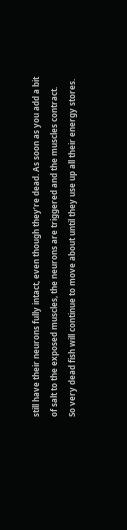still have their neurons fully intact, even though they’re dead. As soon as you add a bit of salt to the exposed muscles, the neurons are triggered and the muscles contract. So very dead fish will continue to move about until they use up all their energy stores.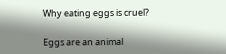Why eating eggs is cruel?

Eggs are an animal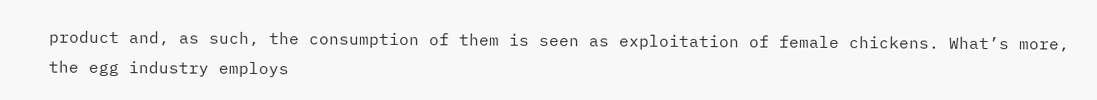product and, as such, the consumption of them is seen as exploitation of female chickens. What’s more, the egg industry employs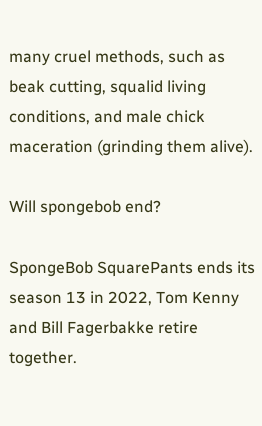many cruel methods, such as beak cutting, squalid living conditions, and male chick maceration (grinding them alive).

Will spongebob end?

SpongeBob SquarePants ends its season 13 in 2022, Tom Kenny and Bill Fagerbakke retire together.